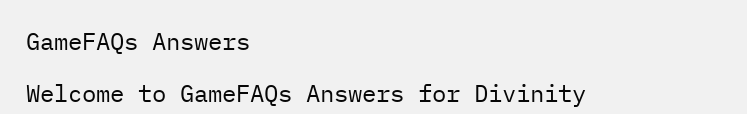GameFAQs Answers

Welcome to GameFAQs Answers for Divinity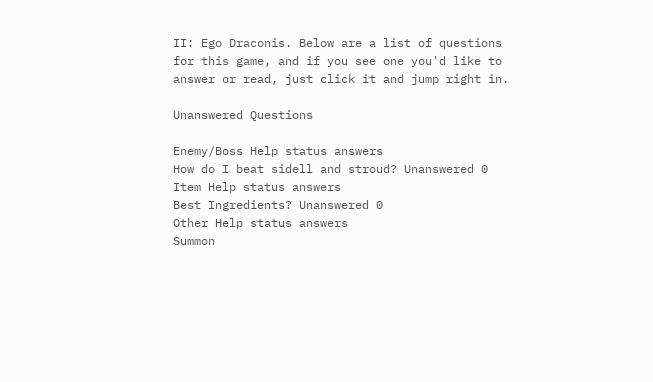II: Ego Draconis. Below are a list of questions for this game, and if you see one you'd like to answer or read, just click it and jump right in.

Unanswered Questions

Enemy/Boss Help status answers
How do I beat sidell and stroud? Unanswered 0
Item Help status answers
Best Ingredients? Unanswered 0
Other Help status answers
Summon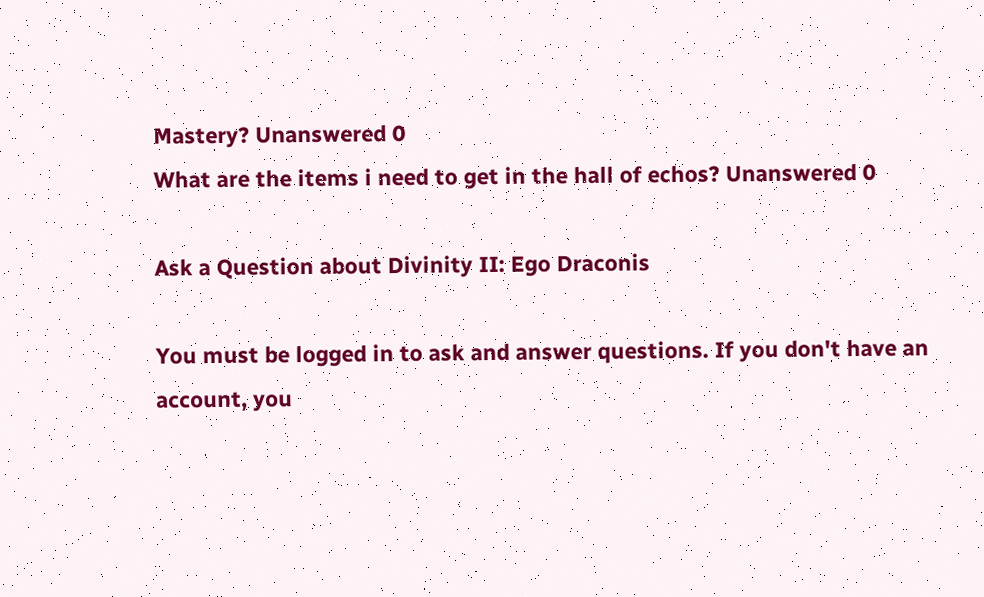Mastery? Unanswered 0
What are the items i need to get in the hall of echos? Unanswered 0

Ask a Question about Divinity II: Ego Draconis

You must be logged in to ask and answer questions. If you don't have an account, you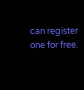can register one for free.